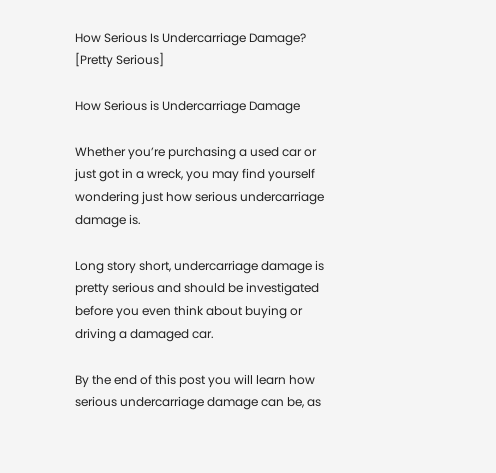How Serious Is Undercarriage Damage? [Pretty Serious]

How Serious is Undercarriage Damage

Whether you’re purchasing a used car or just got in a wreck, you may find yourself wondering just how serious undercarriage damage is.

Long story short, undercarriage damage is pretty serious and should be investigated before you even think about buying or driving a damaged car.

By the end of this post you will learn how serious undercarriage damage can be, as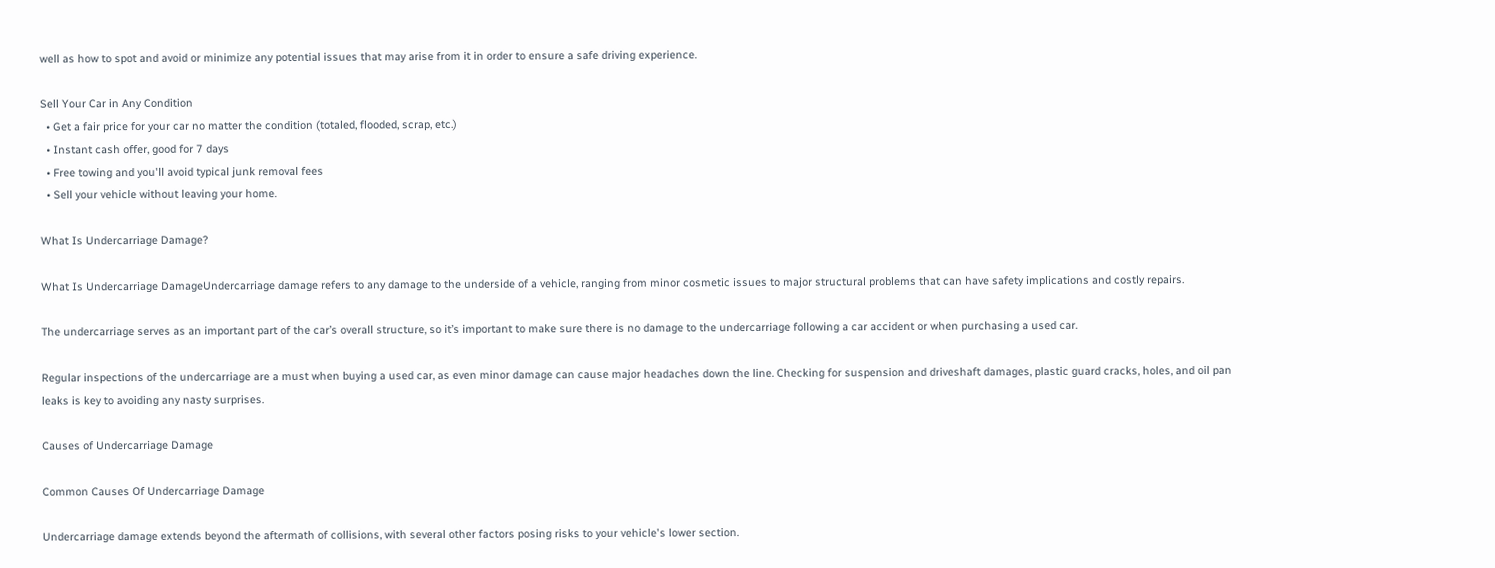well as how to spot and avoid or minimize any potential issues that may arise from it in order to ensure a safe driving experience.

Sell Your Car in Any Condition
  • Get a fair price for your car no matter the condition (totaled, flooded, scrap, etc.)
  • Instant cash offer, good for 7 days
  • Free towing and you'll avoid typical junk removal fees
  • Sell your vehicle without leaving your home.

What Is Undercarriage Damage?

What Is Undercarriage DamageUndercarriage damage refers to any damage to the underside of a vehicle, ranging from minor cosmetic issues to major structural problems that can have safety implications and costly repairs.

The undercarriage serves as an important part of the car’s overall structure, so it’s important to make sure there is no damage to the undercarriage following a car accident or when purchasing a used car.

Regular inspections of the undercarriage are a must when buying a used car, as even minor damage can cause major headaches down the line. Checking for suspension and driveshaft damages, plastic guard cracks, holes, and oil pan leaks is key to avoiding any nasty surprises.

Causes of Undercarriage Damage

Common Causes Of Undercarriage Damage

Undercarriage damage extends beyond the aftermath of collisions, with several other factors posing risks to your vehicle's lower section.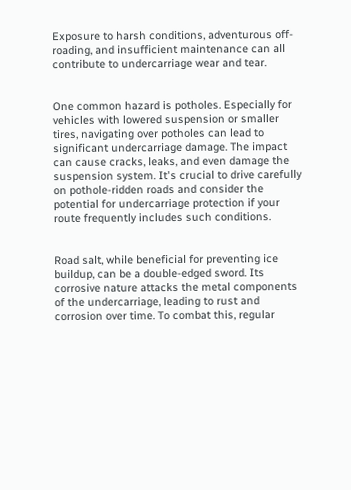Exposure to harsh conditions, adventurous off-roading, and insufficient maintenance can all contribute to undercarriage wear and tear.


One common hazard is potholes. Especially for vehicles with lowered suspension or smaller tires, navigating over potholes can lead to significant undercarriage damage. The impact can cause cracks, leaks, and even damage the suspension system. It's crucial to drive carefully on pothole-ridden roads and consider the potential for undercarriage protection if your route frequently includes such conditions.


Road salt, while beneficial for preventing ice buildup, can be a double-edged sword. Its corrosive nature attacks the metal components of the undercarriage, leading to rust and corrosion over time. To combat this, regular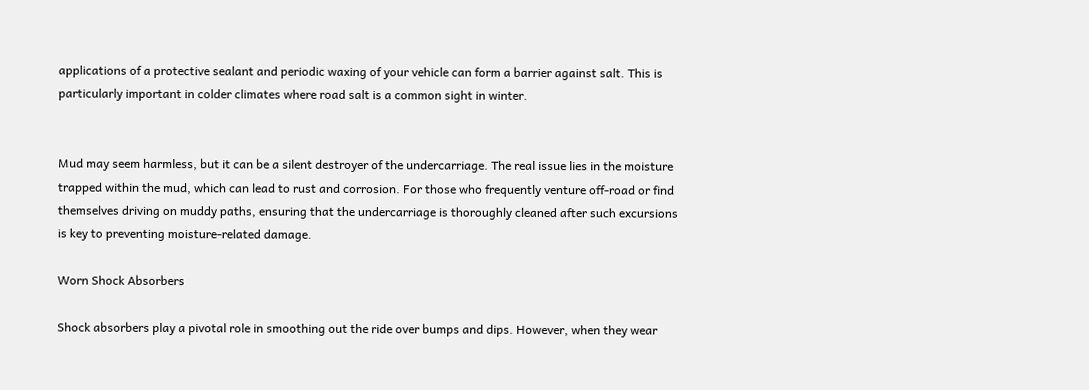applications of a protective sealant and periodic waxing of your vehicle can form a barrier against salt. This is particularly important in colder climates where road salt is a common sight in winter.


Mud may seem harmless, but it can be a silent destroyer of the undercarriage. The real issue lies in the moisture trapped within the mud, which can lead to rust and corrosion. For those who frequently venture off-road or find themselves driving on muddy paths, ensuring that the undercarriage is thoroughly cleaned after such excursions is key to preventing moisture-related damage.

Worn Shock Absorbers

Shock absorbers play a pivotal role in smoothing out the ride over bumps and dips. However, when they wear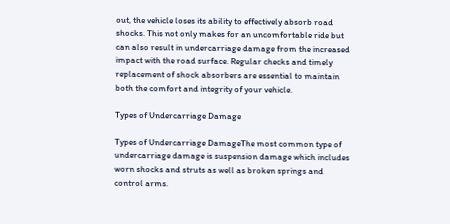out, the vehicle loses its ability to effectively absorb road shocks. This not only makes for an uncomfortable ride but can also result in undercarriage damage from the increased impact with the road surface. Regular checks and timely replacement of shock absorbers are essential to maintain both the comfort and integrity of your vehicle.

Types of Undercarriage Damage

Types of Undercarriage DamageThe most common type of undercarriage damage is suspension damage which includes worn shocks and struts as well as broken springs and control arms.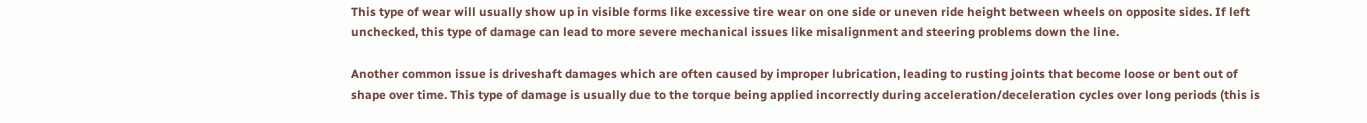This type of wear will usually show up in visible forms like excessive tire wear on one side or uneven ride height between wheels on opposite sides. If left unchecked, this type of damage can lead to more severe mechanical issues like misalignment and steering problems down the line.

Another common issue is driveshaft damages which are often caused by improper lubrication, leading to rusting joints that become loose or bent out of shape over time. This type of damage is usually due to the torque being applied incorrectly during acceleration/deceleration cycles over long periods (this is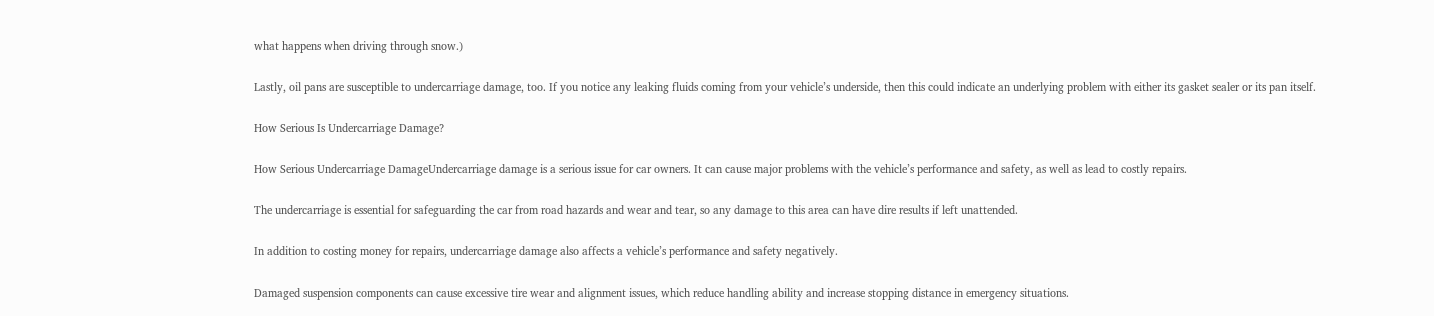what happens when driving through snow.)

Lastly, oil pans are susceptible to undercarriage damage, too. If you notice any leaking fluids coming from your vehicle’s underside, then this could indicate an underlying problem with either its gasket sealer or its pan itself.

How Serious Is Undercarriage Damage?

How Serious Undercarriage DamageUndercarriage damage is a serious issue for car owners. It can cause major problems with the vehicle’s performance and safety, as well as lead to costly repairs.

The undercarriage is essential for safeguarding the car from road hazards and wear and tear, so any damage to this area can have dire results if left unattended.

In addition to costing money for repairs, undercarriage damage also affects a vehicle’s performance and safety negatively.

Damaged suspension components can cause excessive tire wear and alignment issues, which reduce handling ability and increase stopping distance in emergency situations.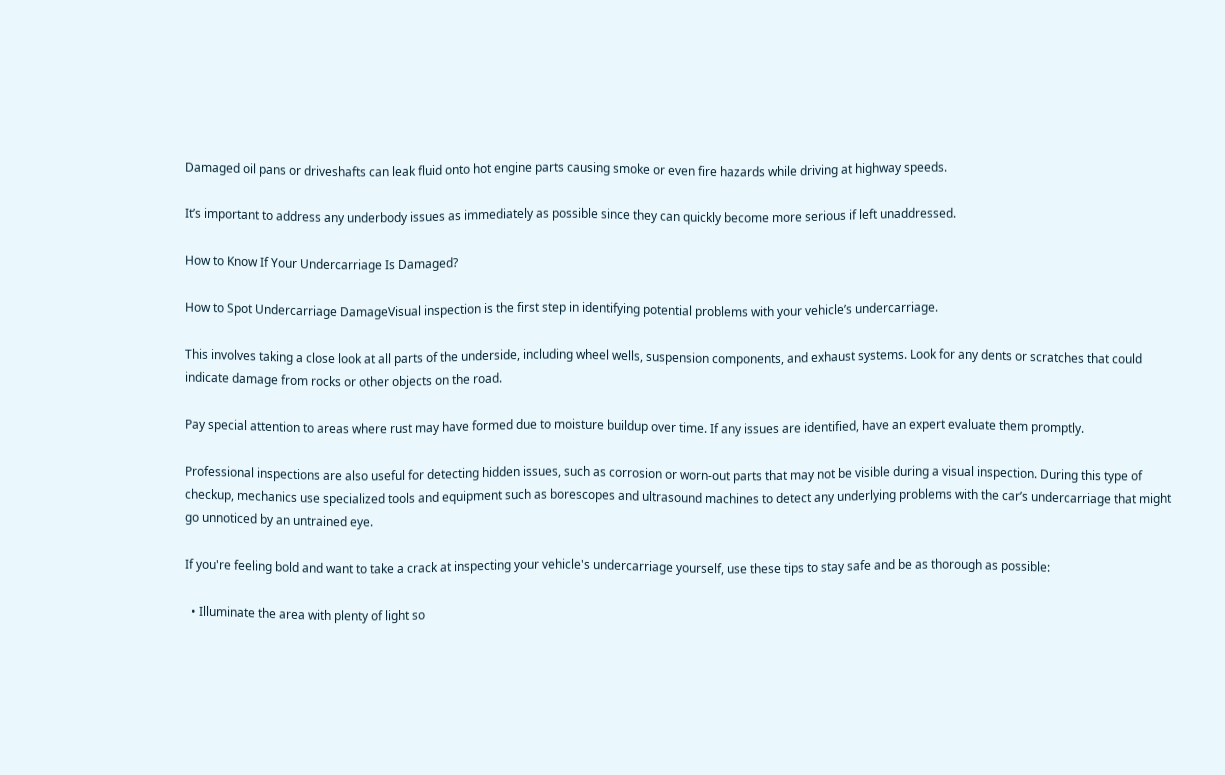Damaged oil pans or driveshafts can leak fluid onto hot engine parts causing smoke or even fire hazards while driving at highway speeds.

It’s important to address any underbody issues as immediately as possible since they can quickly become more serious if left unaddressed.

How to Know If Your Undercarriage Is Damaged?

How to Spot Undercarriage DamageVisual inspection is the first step in identifying potential problems with your vehicle’s undercarriage.

This involves taking a close look at all parts of the underside, including wheel wells, suspension components, and exhaust systems. Look for any dents or scratches that could indicate damage from rocks or other objects on the road.

Pay special attention to areas where rust may have formed due to moisture buildup over time. If any issues are identified, have an expert evaluate them promptly.

Professional inspections are also useful for detecting hidden issues, such as corrosion or worn-out parts that may not be visible during a visual inspection. During this type of checkup, mechanics use specialized tools and equipment such as borescopes and ultrasound machines to detect any underlying problems with the car’s undercarriage that might go unnoticed by an untrained eye.

If you're feeling bold and want to take a crack at inspecting your vehicle's undercarriage yourself, use these tips to stay safe and be as thorough as possible:

  • Illuminate the area with plenty of light so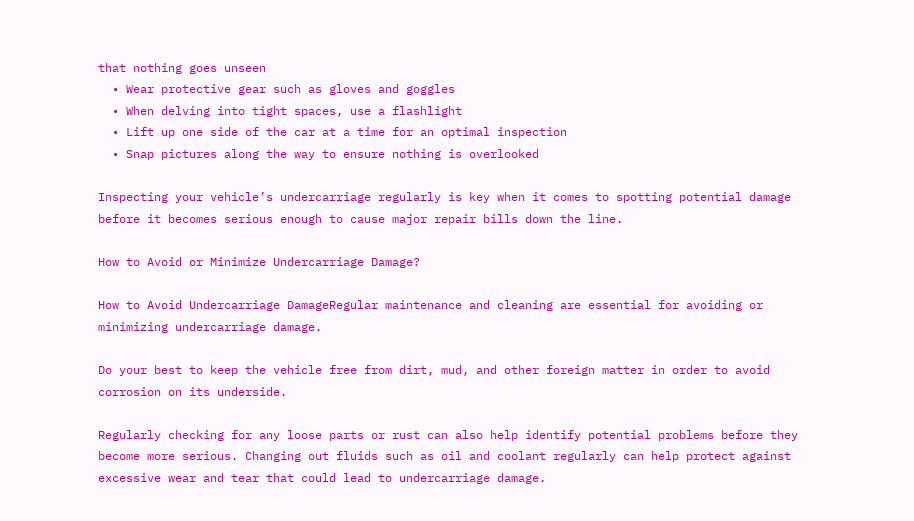that nothing goes unseen
  • Wear protective gear such as gloves and goggles
  • When delving into tight spaces, use a flashlight
  • Lift up one side of the car at a time for an optimal inspection
  • Snap pictures along the way to ensure nothing is overlooked

Inspecting your vehicle’s undercarriage regularly is key when it comes to spotting potential damage before it becomes serious enough to cause major repair bills down the line.

How to Avoid or Minimize Undercarriage Damage?

How to Avoid Undercarriage DamageRegular maintenance and cleaning are essential for avoiding or minimizing undercarriage damage.

Do your best to keep the vehicle free from dirt, mud, and other foreign matter in order to avoid corrosion on its underside.

Regularly checking for any loose parts or rust can also help identify potential problems before they become more serious. Changing out fluids such as oil and coolant regularly can help protect against excessive wear and tear that could lead to undercarriage damage.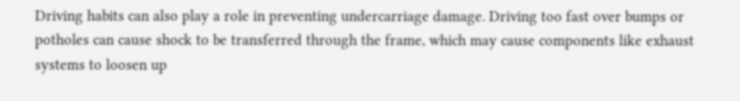Driving habits can also play a role in preventing undercarriage damage. Driving too fast over bumps or potholes can cause shock to be transferred through the frame, which may cause components like exhaust systems to loosen up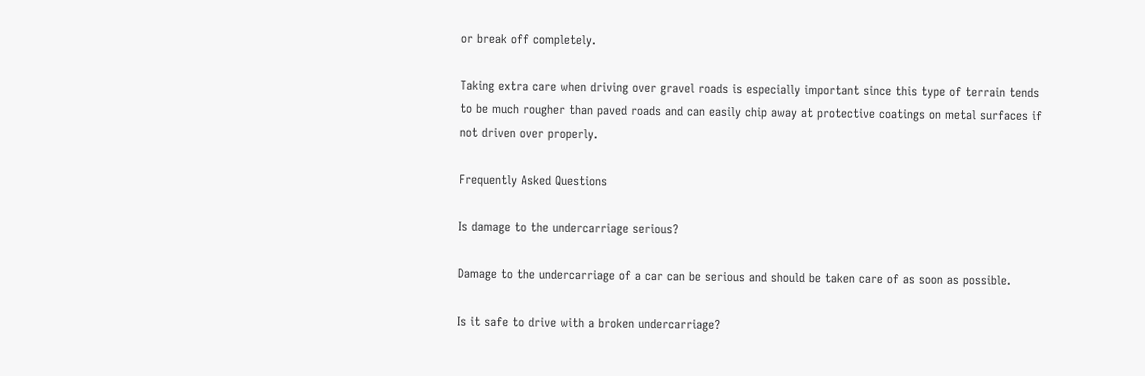or break off completely.

Taking extra care when driving over gravel roads is especially important since this type of terrain tends to be much rougher than paved roads and can easily chip away at protective coatings on metal surfaces if not driven over properly.

Frequently Asked Questions

Is damage to the undercarriage serious?

Damage to the undercarriage of a car can be serious and should be taken care of as soon as possible.

Is it safe to drive with a broken undercarriage?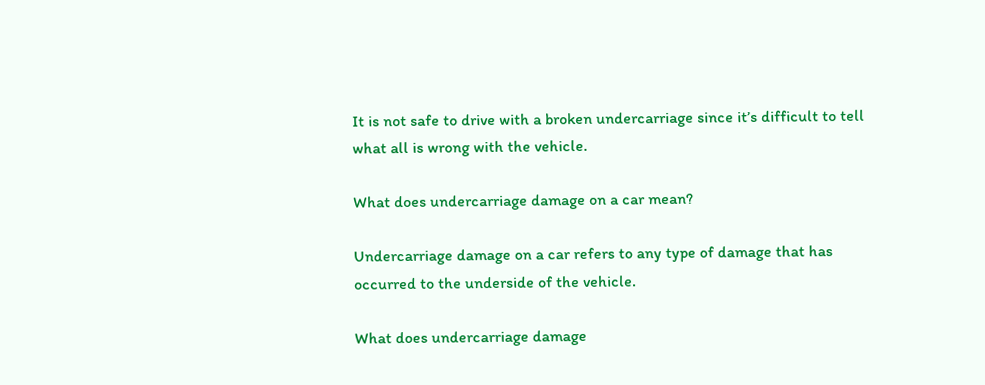It is not safe to drive with a broken undercarriage since it’s difficult to tell what all is wrong with the vehicle.

What does undercarriage damage on a car mean?

Undercarriage damage on a car refers to any type of damage that has occurred to the underside of the vehicle.

What does undercarriage damage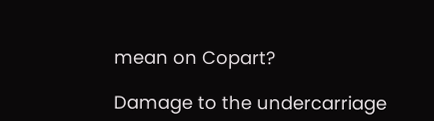mean on Copart?

Damage to the undercarriage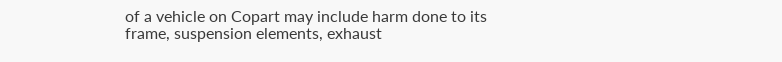of a vehicle on Copart may include harm done to its frame, suspension elements, exhaust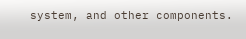system, and other components.